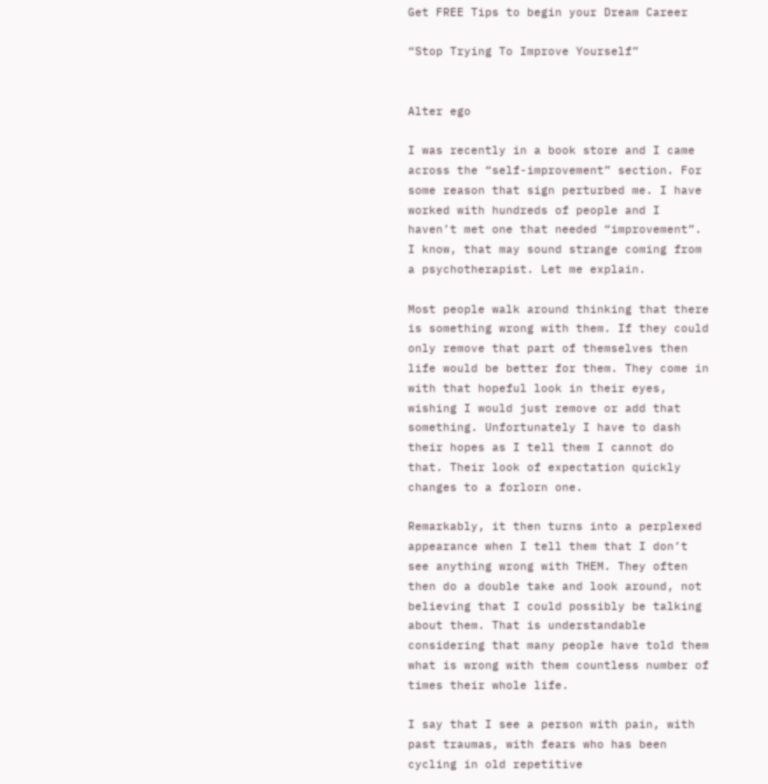Get FREE Tips to begin your Dream Career

“Stop Trying To Improve Yourself”


Alter ego

I was recently in a book store and I came across the “self-improvement” section. For some reason that sign perturbed me. I have worked with hundreds of people and I haven’t met one that needed “improvement”. I know, that may sound strange coming from a psychotherapist. Let me explain.

Most people walk around thinking that there is something wrong with them. If they could only remove that part of themselves then life would be better for them. They come in with that hopeful look in their eyes, wishing I would just remove or add that something. Unfortunately I have to dash their hopes as I tell them I cannot do that. Their look of expectation quickly changes to a forlorn one.

Remarkably, it then turns into a perplexed appearance when I tell them that I don’t see anything wrong with THEM. They often then do a double take and look around, not believing that I could possibly be talking about them. That is understandable considering that many people have told them what is wrong with them countless number of times their whole life.

I say that I see a person with pain, with past traumas, with fears who has been  cycling in old repetitive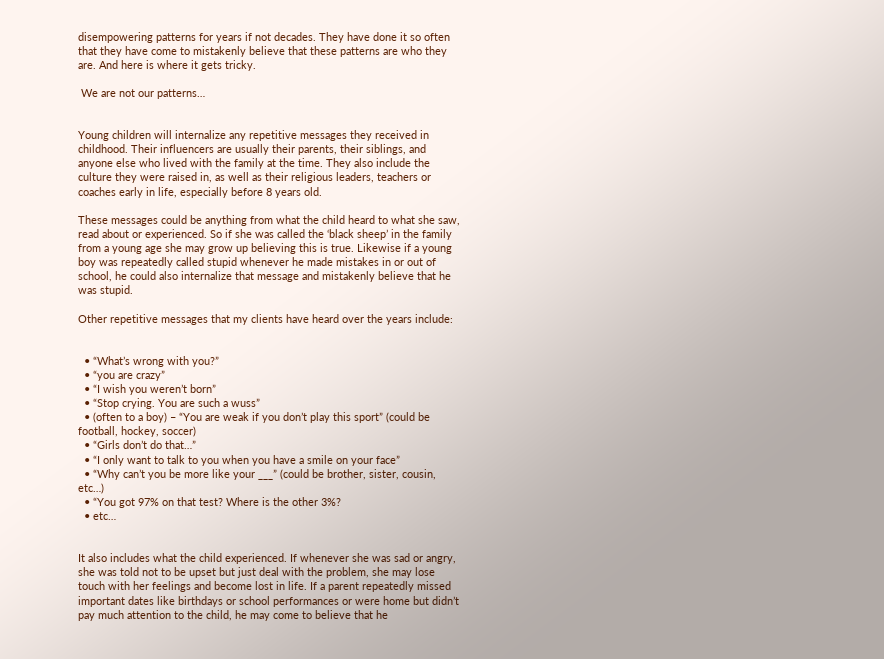disempowering patterns for years if not decades. They have done it so often that they have come to mistakenly believe that these patterns are who they are. And here is where it gets tricky.

 We are not our patterns…


Young children will internalize any repetitive messages they received in childhood. Their influencers are usually their parents, their siblings, and anyone else who lived with the family at the time. They also include the culture they were raised in, as well as their religious leaders, teachers or coaches early in life, especially before 8 years old.

These messages could be anything from what the child heard to what she saw, read about or experienced. So if she was called the ‘black sheep’ in the family from a young age she may grow up believing this is true. Likewise if a young boy was repeatedly called stupid whenever he made mistakes in or out of school, he could also internalize that message and mistakenly believe that he was stupid.

Other repetitive messages that my clients have heard over the years include:


  • “What’s wrong with you?”
  • “you are crazy”
  • “I wish you weren’t born”
  • “Stop crying. You are such a wuss”
  • (often to a boy) – “You are weak if you don’t play this sport” (could be football, hockey, soccer)
  • “Girls don’t do that…”
  • “I only want to talk to you when you have a smile on your face”
  • “Why can’t you be more like your ___” (could be brother, sister, cousin, etc…)
  • “You got 97% on that test? Where is the other 3%?
  • etc…


It also includes what the child experienced. If whenever she was sad or angry, she was told not to be upset but just deal with the problem, she may lose touch with her feelings and become lost in life. If a parent repeatedly missed important dates like birthdays or school performances or were home but didn’t pay much attention to the child, he may come to believe that he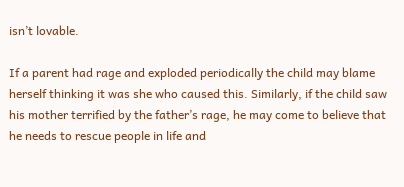isn’t lovable.

If a parent had rage and exploded periodically the child may blame herself thinking it was she who caused this. Similarly, if the child saw his mother terrified by the father’s rage, he may come to believe that he needs to rescue people in life and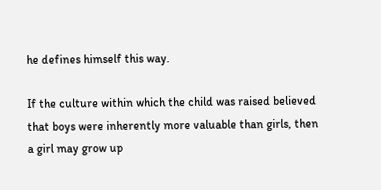he defines himself this way.

If the culture within which the child was raised believed that boys were inherently more valuable than girls, then a girl may grow up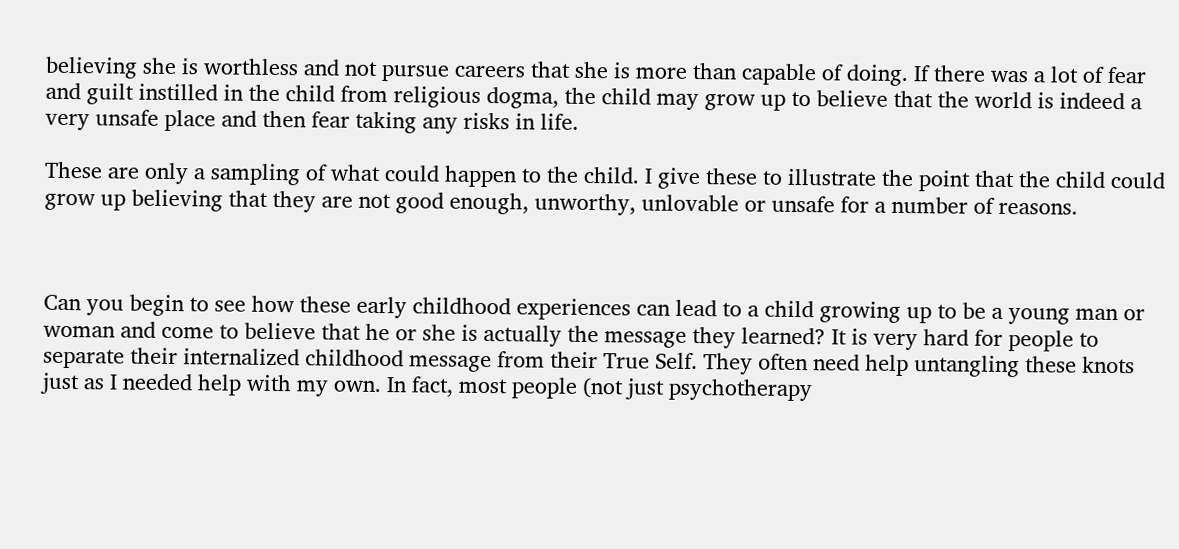believing she is worthless and not pursue careers that she is more than capable of doing. If there was a lot of fear and guilt instilled in the child from religious dogma, the child may grow up to believe that the world is indeed a very unsafe place and then fear taking any risks in life.

These are only a sampling of what could happen to the child. I give these to illustrate the point that the child could grow up believing that they are not good enough, unworthy, unlovable or unsafe for a number of reasons.



Can you begin to see how these early childhood experiences can lead to a child growing up to be a young man or woman and come to believe that he or she is actually the message they learned? It is very hard for people to separate their internalized childhood message from their True Self. They often need help untangling these knots just as I needed help with my own. In fact, most people (not just psychotherapy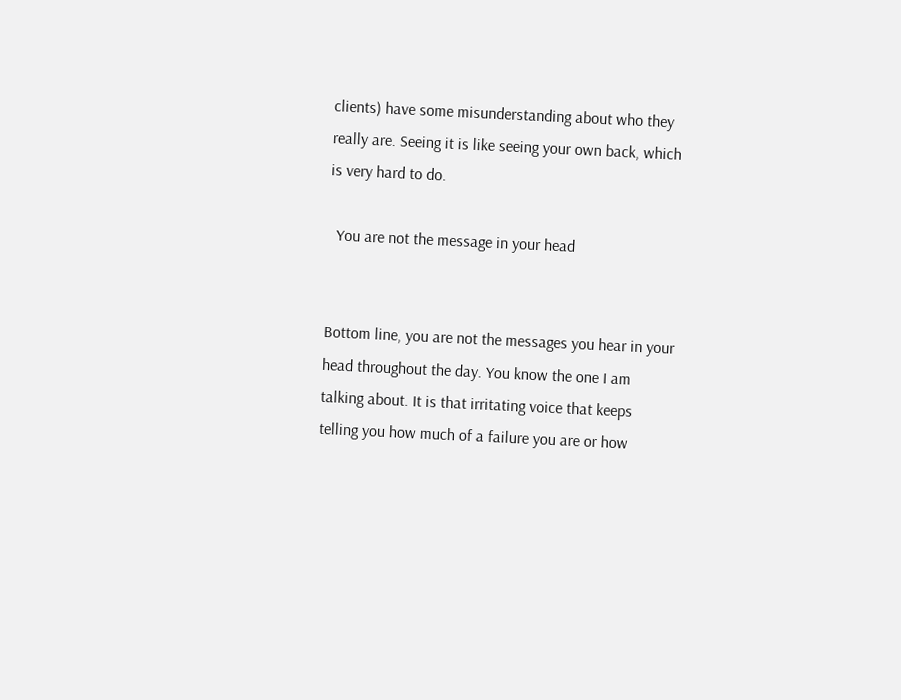clients) have some misunderstanding about who they really are. Seeing it is like seeing your own back, which is very hard to do.

  You are not the message in your head


Bottom line, you are not the messages you hear in your head throughout the day. You know the one I am talking about. It is that irritating voice that keeps telling you how much of a failure you are or how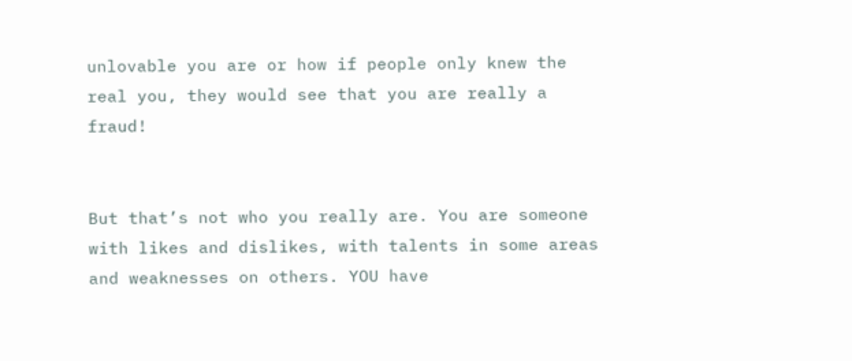unlovable you are or how if people only knew the real you, they would see that you are really a fraud!


But that’s not who you really are. You are someone with likes and dislikes, with talents in some areas and weaknesses on others. YOU have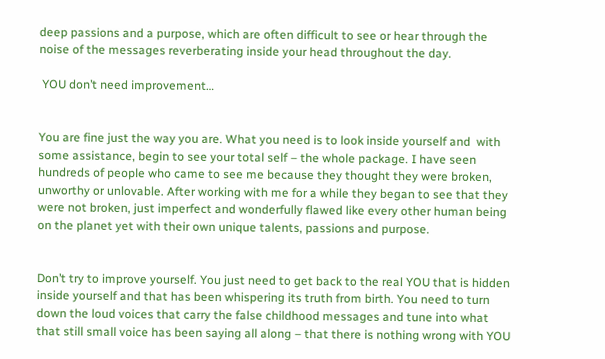deep passions and a purpose, which are often difficult to see or hear through the noise of the messages reverberating inside your head throughout the day.

 YOU don’t need improvement…


You are fine just the way you are. What you need is to look inside yourself and  with some assistance, begin to see your total self – the whole package. I have seen hundreds of people who came to see me because they thought they were broken, unworthy or unlovable. After working with me for a while they began to see that they were not broken, just imperfect and wonderfully flawed like every other human being on the planet yet with their own unique talents, passions and purpose.


Don’t try to improve yourself. You just need to get back to the real YOU that is hidden inside yourself and that has been whispering its truth from birth. You need to turn down the loud voices that carry the false childhood messages and tune into what that still small voice has been saying all along – that there is nothing wrong with YOU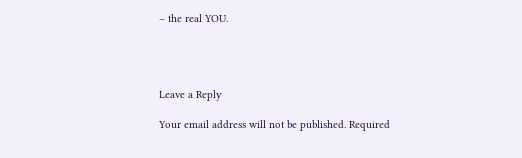– the real YOU.




Leave a Reply

Your email address will not be published. Required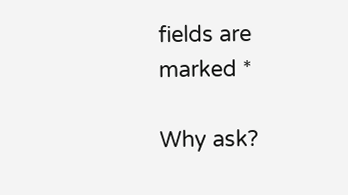fields are marked *

Why ask?